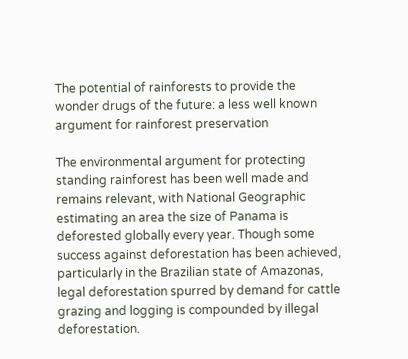The potential of rainforests to provide the wonder drugs of the future: a less well known argument for rainforest preservation

The environmental argument for protecting standing rainforest has been well made and remains relevant, with National Geographic estimating an area the size of Panama is deforested globally every year. Though some success against deforestation has been achieved, particularly in the Brazilian state of Amazonas, legal deforestation spurred by demand for cattle grazing and logging is compounded by illegal deforestation.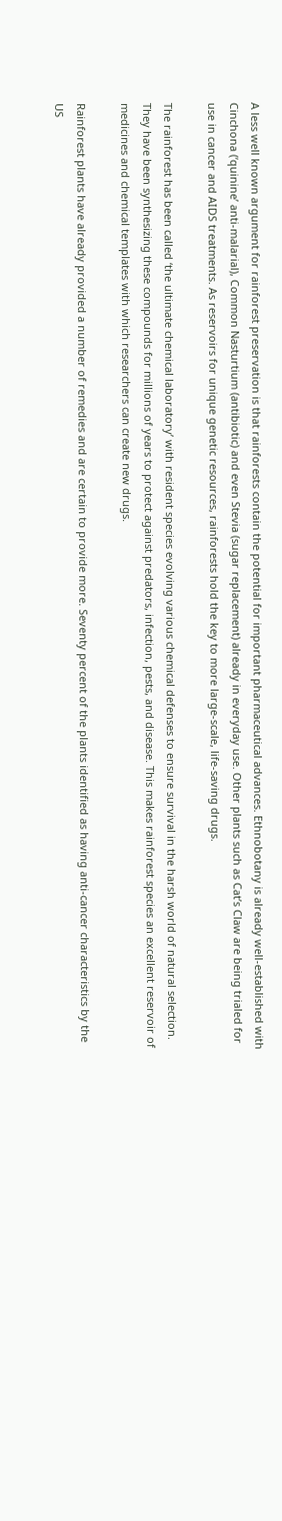A less well known argument for rainforest preservation is that rainforests contain the potential for important pharmaceutical advances. Ethnobotany is already well-established with Cinchona (‘quinine’ anti-malarial), Common Nasturtium (antibiotic) and even Stevia (sugar replacement) already in everyday use. Other plants such as Cat’s Claw are being trialed for use in cancer and AIDS treatments. As reservoirs for unique genetic resources, rainforests hold the key to more large-scale, life-saving drugs.

The rainforest has been called ‘the ultimate chemical laboratory’ with resident species evolving various chemical defenses to ensure survival in the harsh world of natural selection. They have been synthesizing these compounds for millions of years to protect against predators, infection, pests, and disease. This makes rainforest species an excellent reservoir of medicines and chemical templates with which researchers can create new drugs.

Rainforest plants have already provided a number of remedies and are certain to provide more. Seventy percent of the plants identified as having anti-cancer characteristics by the US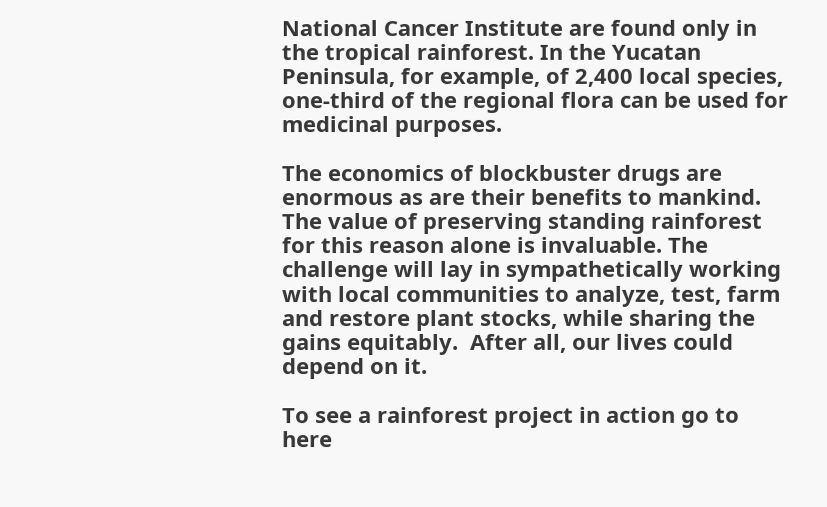National Cancer Institute are found only in the tropical rainforest. In the Yucatan Peninsula, for example, of 2,400 local species, one-third of the regional flora can be used for medicinal purposes.

The economics of blockbuster drugs are enormous as are their benefits to mankind. The value of preserving standing rainforest for this reason alone is invaluable. The challenge will lay in sympathetically working with local communities to analyze, test, farm and restore plant stocks, while sharing the gains equitably.  After all, our lives could depend on it.

To see a rainforest project in action go to here